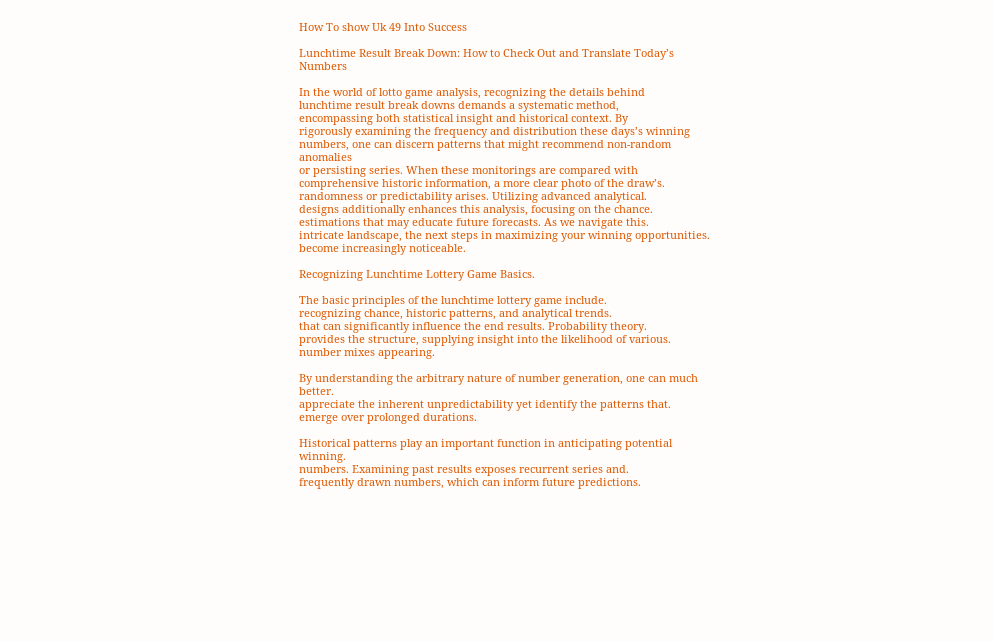How To show Uk 49 Into Success

Lunchtime Result Break Down: How to Check Out and Translate Today’s Numbers

In the world of lotto game analysis, recognizing the details behind
lunchtime result break downs demands a systematic method,
encompassing both statistical insight and historical context. By
rigorously examining the frequency and distribution these days’s winning
numbers, one can discern patterns that might recommend non-random anomalies
or persisting series. When these monitorings are compared with
comprehensive historic information, a more clear photo of the draw’s.
randomness or predictability arises. Utilizing advanced analytical.
designs additionally enhances this analysis, focusing on the chance.
estimations that may educate future forecasts. As we navigate this.
intricate landscape, the next steps in maximizing your winning opportunities.
become increasingly noticeable.

Recognizing Lunchtime Lottery Game Basics.

The basic principles of the lunchtime lottery game include.
recognizing chance, historic patterns, and analytical trends.
that can significantly influence the end results. Probability theory.
provides the structure, supplying insight into the likelihood of various.
number mixes appearing.

By understanding the arbitrary nature of number generation, one can much better.
appreciate the inherent unpredictability yet identify the patterns that.
emerge over prolonged durations.

Historical patterns play an important function in anticipating potential winning.
numbers. Examining past results exposes recurrent series and.
frequently drawn numbers, which can inform future predictions.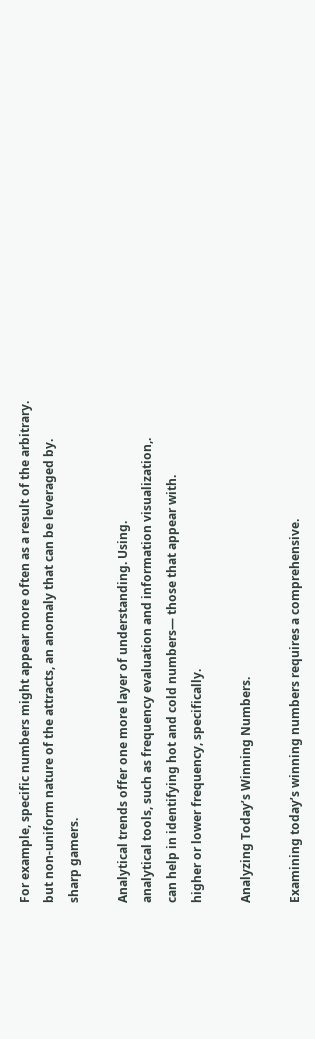For example, specific numbers might appear more often as a result of the arbitrary.
but non-uniform nature of the attracts, an anomaly that can be leveraged by.
sharp gamers.

Analytical trends offer one more layer of understanding. Using.
analytical tools, such as frequency evaluation and information visualization,.
can help in identifying hot and cold numbers— those that appear with.
higher or lower frequency, specifically.

Analyzing Today’s Winning Numbers.

Examining today’s winning numbers requires a comprehensive.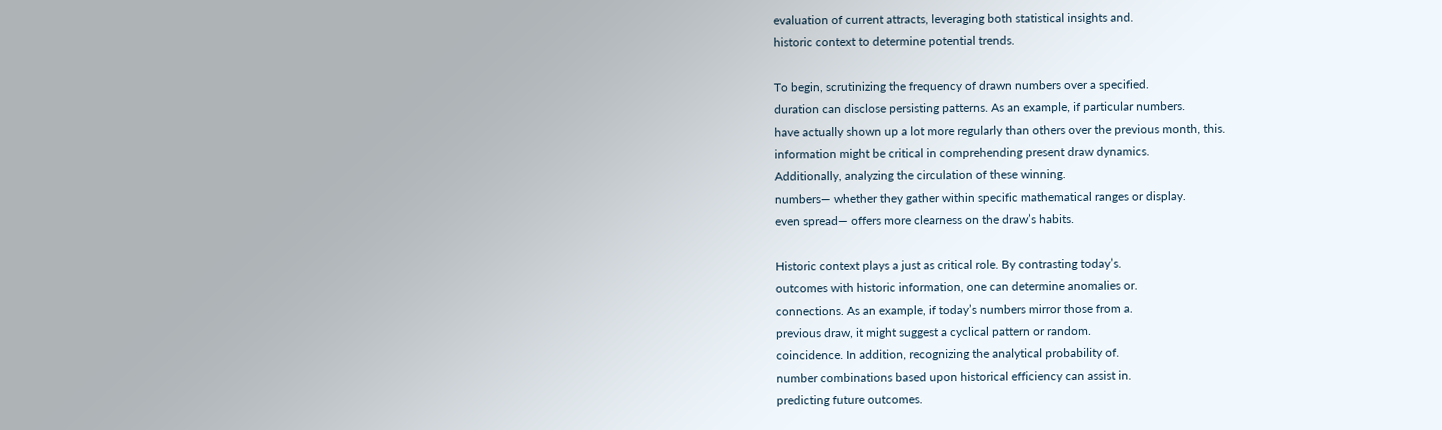evaluation of current attracts, leveraging both statistical insights and.
historic context to determine potential trends.

To begin, scrutinizing the frequency of drawn numbers over a specified.
duration can disclose persisting patterns. As an example, if particular numbers.
have actually shown up a lot more regularly than others over the previous month, this.
information might be critical in comprehending present draw dynamics.
Additionally, analyzing the circulation of these winning.
numbers— whether they gather within specific mathematical ranges or display.
even spread— offers more clearness on the draw’s habits.

Historic context plays a just as critical role. By contrasting today’s.
outcomes with historic information, one can determine anomalies or.
connections. As an example, if today’s numbers mirror those from a.
previous draw, it might suggest a cyclical pattern or random.
coincidence. In addition, recognizing the analytical probability of.
number combinations based upon historical efficiency can assist in.
predicting future outcomes.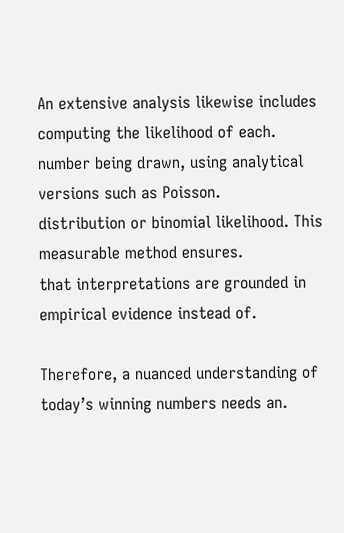An extensive analysis likewise includes computing the likelihood of each.
number being drawn, using analytical versions such as Poisson.
distribution or binomial likelihood. This measurable method ensures.
that interpretations are grounded in empirical evidence instead of.

Therefore, a nuanced understanding of today’s winning numbers needs an.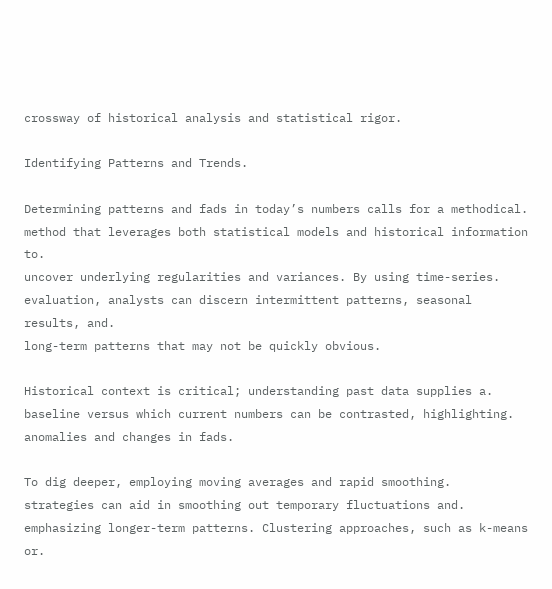crossway of historical analysis and statistical rigor.

Identifying Patterns and Trends.

Determining patterns and fads in today’s numbers calls for a methodical.
method that leverages both statistical models and historical information to.
uncover underlying regularities and variances. By using time-series.
evaluation, analysts can discern intermittent patterns, seasonal results, and.
long-term patterns that may not be quickly obvious.

Historical context is critical; understanding past data supplies a.
baseline versus which current numbers can be contrasted, highlighting.
anomalies and changes in fads.

To dig deeper, employing moving averages and rapid smoothing.
strategies can aid in smoothing out temporary fluctuations and.
emphasizing longer-term patterns. Clustering approaches, such as k-means or.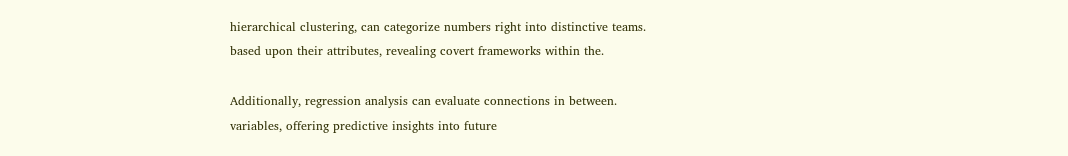hierarchical clustering, can categorize numbers right into distinctive teams.
based upon their attributes, revealing covert frameworks within the.

Additionally, regression analysis can evaluate connections in between.
variables, offering predictive insights into future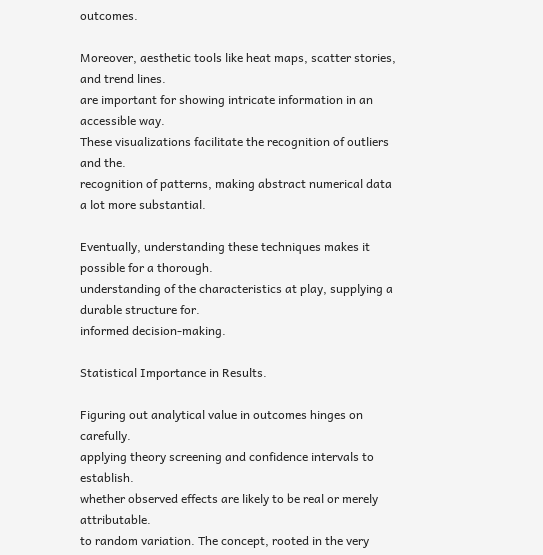outcomes.

Moreover, aesthetic tools like heat maps, scatter stories, and trend lines.
are important for showing intricate information in an accessible way.
These visualizations facilitate the recognition of outliers and the.
recognition of patterns, making abstract numerical data a lot more substantial.

Eventually, understanding these techniques makes it possible for a thorough.
understanding of the characteristics at play, supplying a durable structure for.
informed decision-making.

Statistical Importance in Results.

Figuring out analytical value in outcomes hinges on carefully.
applying theory screening and confidence intervals to establish.
whether observed effects are likely to be real or merely attributable.
to random variation. The concept, rooted in the very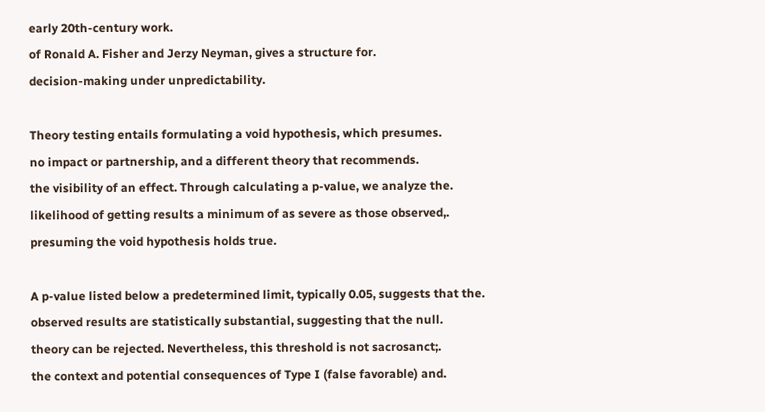early 20th-century work.
of Ronald A. Fisher and Jerzy Neyman, gives a structure for.
decision-making under unpredictability.

Theory testing entails formulating a void hypothesis, which presumes.
no impact or partnership, and a different theory that recommends.
the visibility of an effect. Through calculating a p-value, we analyze the.
likelihood of getting results a minimum of as severe as those observed,.
presuming the void hypothesis holds true.

A p-value listed below a predetermined limit, typically 0.05, suggests that the.
observed results are statistically substantial, suggesting that the null.
theory can be rejected. Nevertheless, this threshold is not sacrosanct;.
the context and potential consequences of Type I (false favorable) and.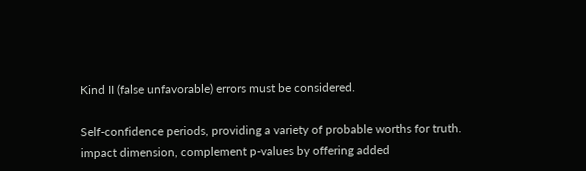Kind II (false unfavorable) errors must be considered.

Self-confidence periods, providing a variety of probable worths for truth.
impact dimension, complement p-values by offering added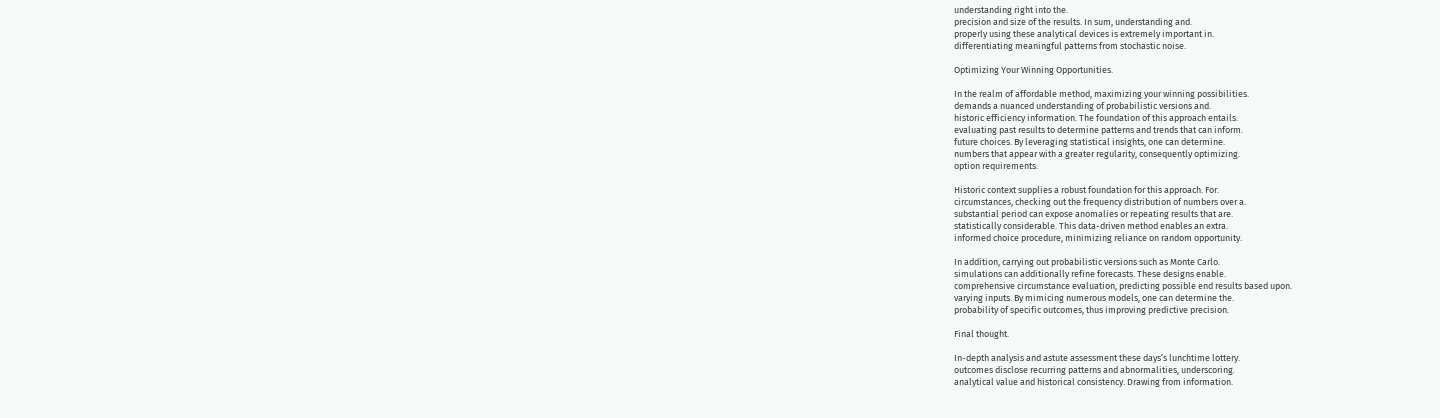understanding right into the.
precision and size of the results. In sum, understanding and.
properly using these analytical devices is extremely important in.
differentiating meaningful patterns from stochastic noise.

Optimizing Your Winning Opportunities.

In the realm of affordable method, maximizing your winning possibilities.
demands a nuanced understanding of probabilistic versions and.
historic efficiency information. The foundation of this approach entails.
evaluating past results to determine patterns and trends that can inform.
future choices. By leveraging statistical insights, one can determine.
numbers that appear with a greater regularity, consequently optimizing.
option requirements.

Historic context supplies a robust foundation for this approach. For.
circumstances, checking out the frequency distribution of numbers over a.
substantial period can expose anomalies or repeating results that are.
statistically considerable. This data-driven method enables an extra.
informed choice procedure, minimizing reliance on random opportunity.

In addition, carrying out probabilistic versions such as Monte Carlo.
simulations can additionally refine forecasts. These designs enable.
comprehensive circumstance evaluation, predicting possible end results based upon.
varying inputs. By mimicing numerous models, one can determine the.
probability of specific outcomes, thus improving predictive precision.

Final thought.

In-depth analysis and astute assessment these days’s lunchtime lottery.
outcomes disclose recurring patterns and abnormalities, underscoring.
analytical value and historical consistency. Drawing from information.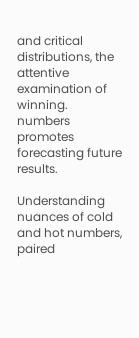and critical distributions, the attentive examination of winning.
numbers promotes forecasting future results.

Understanding nuances of cold and hot numbers, paired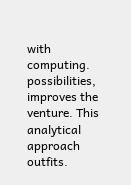with computing.
possibilities, improves the venture. This analytical approach outfits.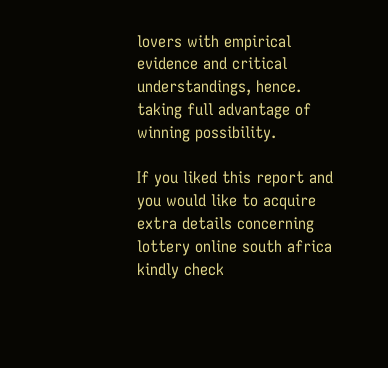lovers with empirical evidence and critical understandings, hence.
taking full advantage of winning possibility.

If you liked this report and you would like to acquire extra details concerning lottery online south africa kindly check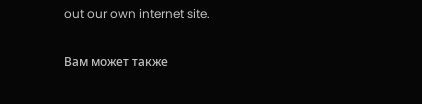out our own internet site.

Вам может также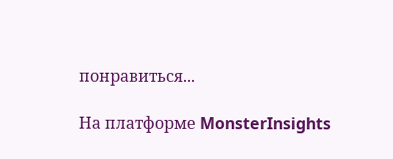понравиться...

На платформе MonsterInsights